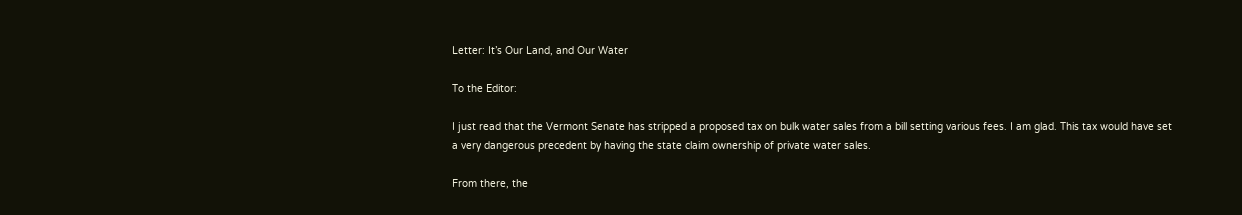Letter: It’s Our Land, and Our Water

To the Editor:

I just read that the Vermont Senate has stripped a proposed tax on bulk water sales from a bill setting various fees. I am glad. This tax would have set a very dangerous precedent by having the state claim ownership of private water sales.

From there, the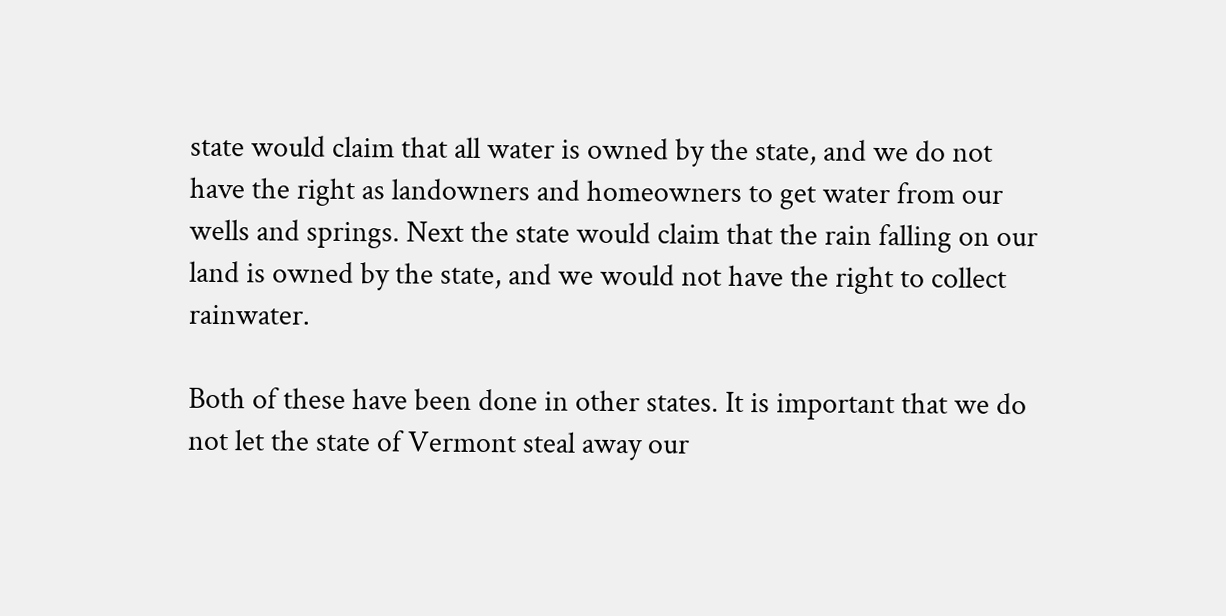state would claim that all water is owned by the state, and we do not have the right as landowners and homeowners to get water from our wells and springs. Next the state would claim that the rain falling on our land is owned by the state, and we would not have the right to collect rainwater.

Both of these have been done in other states. It is important that we do not let the state of Vermont steal away our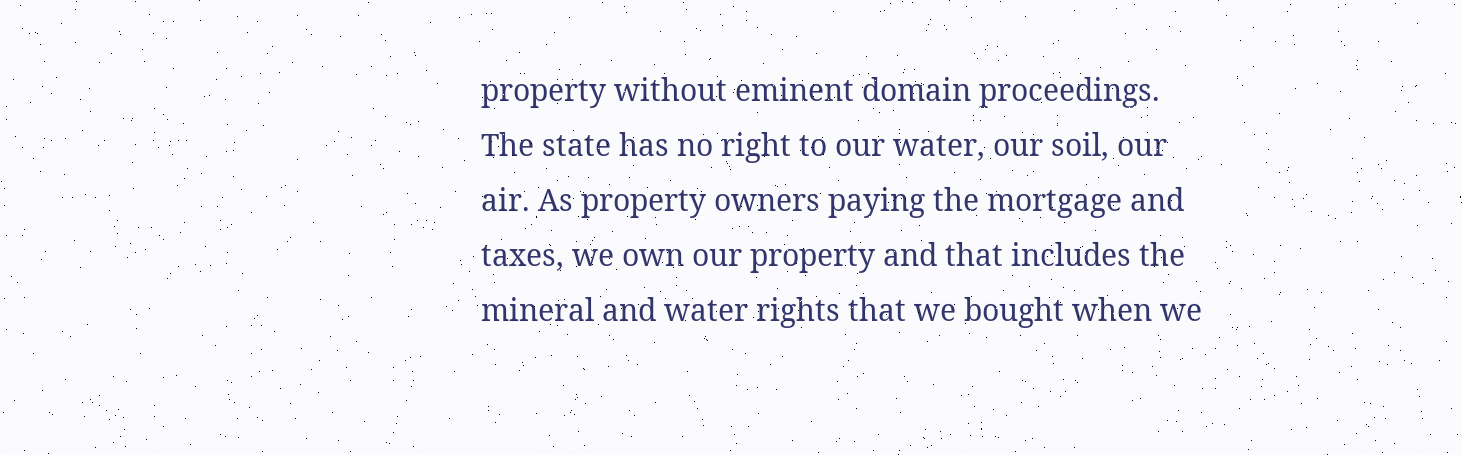property without eminent domain proceedings. The state has no right to our water, our soil, our air. As property owners paying the mortgage and taxes, we own our property and that includes the mineral and water rights that we bought when we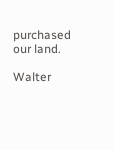purchased our land.

Walter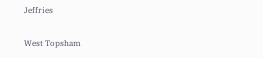Jeffries

West Topsham